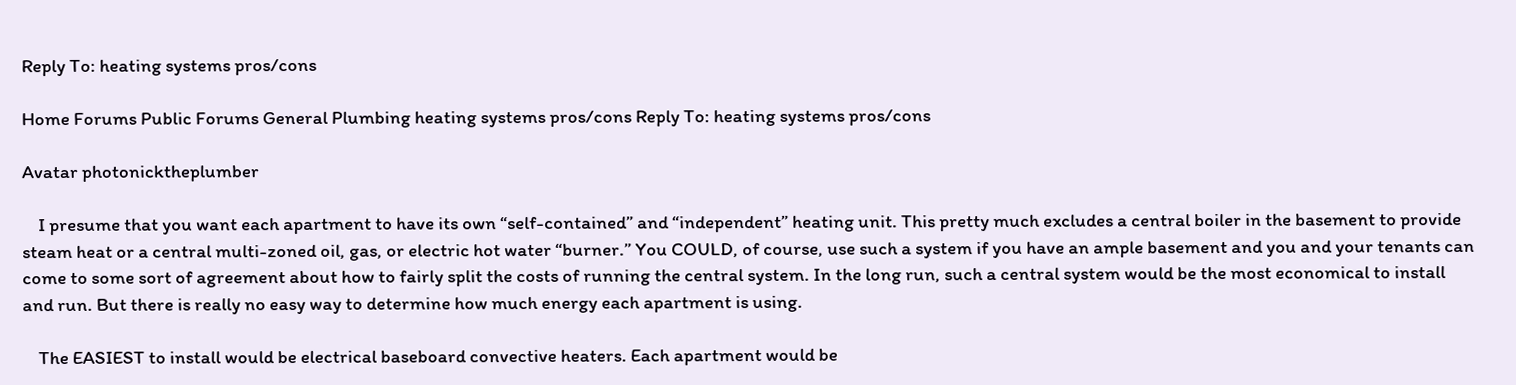Reply To: heating systems pros/cons

Home Forums Public Forums General Plumbing heating systems pros/cons Reply To: heating systems pros/cons

Avatar photonicktheplumber

    I presume that you want each apartment to have its own “self-contained” and “independent” heating unit. This pretty much excludes a central boiler in the basement to provide steam heat or a central multi-zoned oil, gas, or electric hot water “burner.” You COULD, of course, use such a system if you have an ample basement and you and your tenants can come to some sort of agreement about how to fairly split the costs of running the central system. In the long run, such a central system would be the most economical to install and run. But there is really no easy way to determine how much energy each apartment is using.

    The EASIEST to install would be electrical baseboard convective heaters. Each apartment would be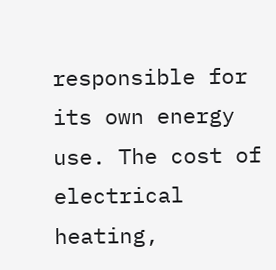responsible for its own energy use. The cost of electrical heating,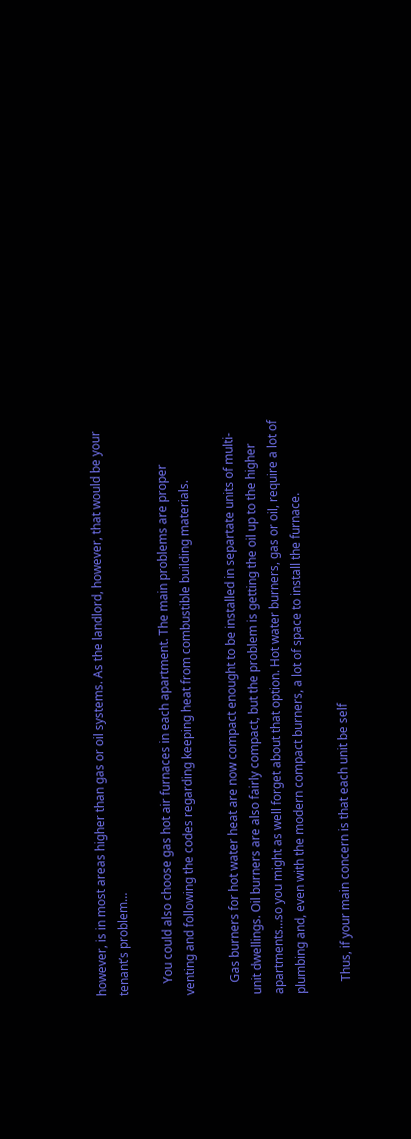however, is in most areas higher than gas or oil systems. As the landlord, however, that would be your tenant’s problem…

    You could also choose gas hot air furnaces in each apartment. The main problems are proper venting and following the codes regarding keeping heat from combustible building materials.

    Gas burners for hot water heat are now compact enought to be installed in separtate units of multi-unit dwellings. Oil burners are also fairly compact, but the problem is getting the oil up to the higher apartments…so you might as well forget about that option. Hot water burners, gas or oil, require a lot of plumbing and, even with the modern compact burners, a lot of space to install the furnace.

    Thus, if your main concern is that each unit be self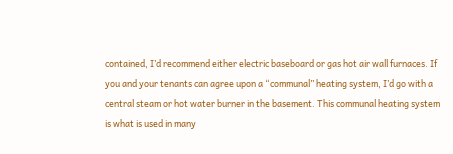contained, I’d recommend either electric baseboard or gas hot air wall furnaces. If you and your tenants can agree upon a “communal” heating system, I’d go with a central steam or hot water burner in the basement. This communal heating system is what is used in many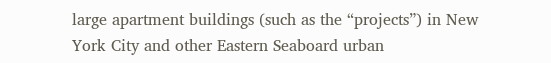large apartment buildings (such as the “projects”) in New York City and other Eastern Seaboard urban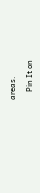areas.

    Pin It on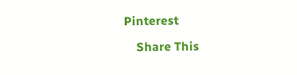Pinterest

    Share This